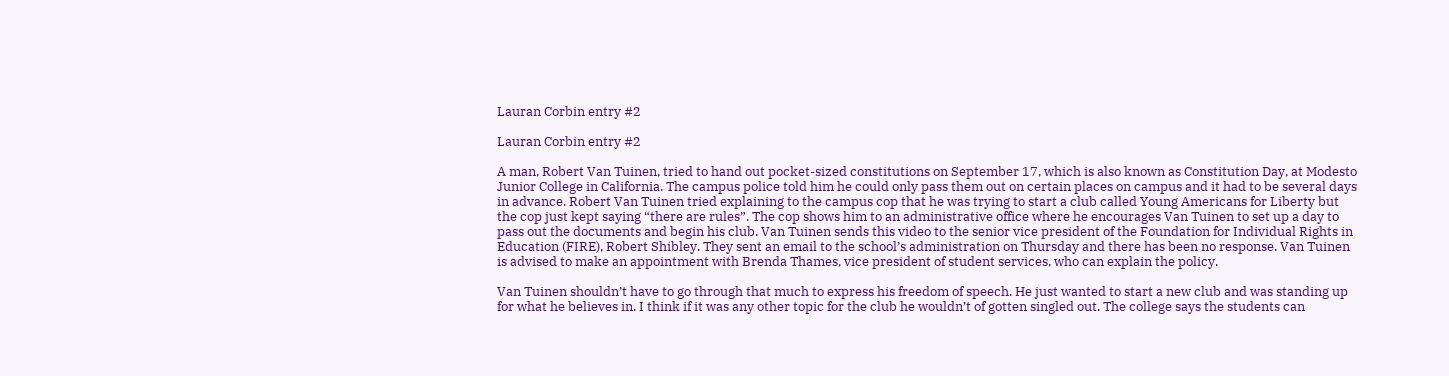Lauran Corbin entry #2

Lauran Corbin entry #2

A man, Robert Van Tuinen, tried to hand out pocket-sized constitutions on September 17, which is also known as Constitution Day, at Modesto Junior College in California. The campus police told him he could only pass them out on certain places on campus and it had to be several days in advance. Robert Van Tuinen tried explaining to the campus cop that he was trying to start a club called Young Americans for Liberty but the cop just kept saying “there are rules”. The cop shows him to an administrative office where he encourages Van Tuinen to set up a day to pass out the documents and begin his club. Van Tuinen sends this video to the senior vice president of the Foundation for Individual Rights in Education (FIRE), Robert Shibley. They sent an email to the school’s administration on Thursday and there has been no response. Van Tuinen is advised to make an appointment with Brenda Thames, vice president of student services, who can explain the policy.

Van Tuinen shouldn’t have to go through that much to express his freedom of speech. He just wanted to start a new club and was standing up for what he believes in. I think if it was any other topic for the club he wouldn’t of gotten singled out. The college says the students can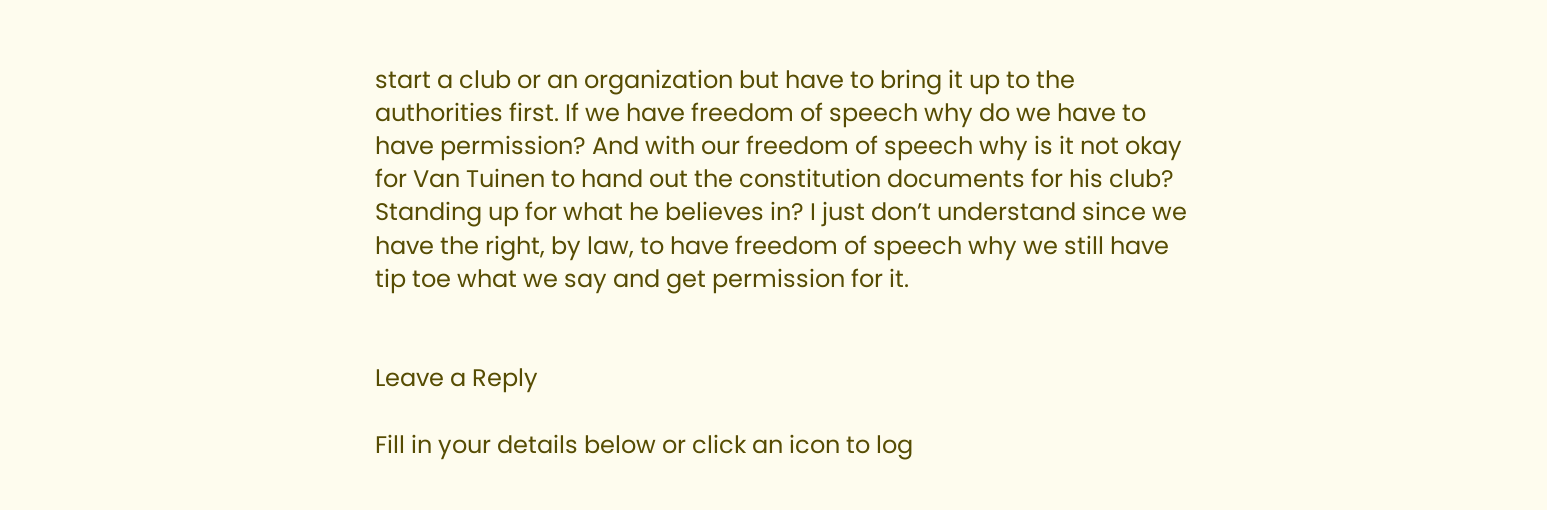start a club or an organization but have to bring it up to the authorities first. If we have freedom of speech why do we have to have permission? And with our freedom of speech why is it not okay for Van Tuinen to hand out the constitution documents for his club? Standing up for what he believes in? I just don’t understand since we have the right, by law, to have freedom of speech why we still have tip toe what we say and get permission for it.


Leave a Reply

Fill in your details below or click an icon to log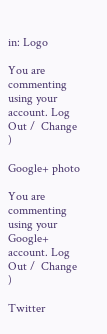in: Logo

You are commenting using your account. Log Out /  Change )

Google+ photo

You are commenting using your Google+ account. Log Out /  Change )

Twitter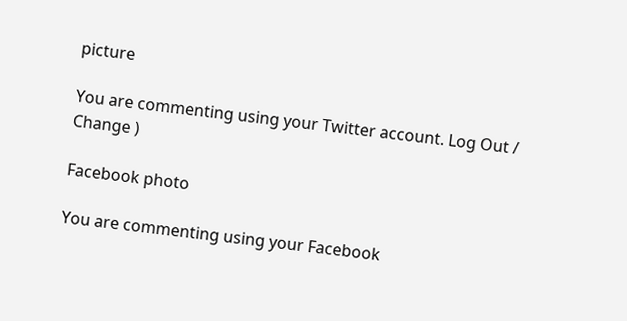picture

You are commenting using your Twitter account. Log Out /  Change )

Facebook photo

You are commenting using your Facebook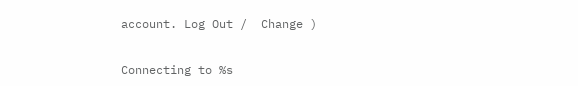account. Log Out /  Change )


Connecting to %s